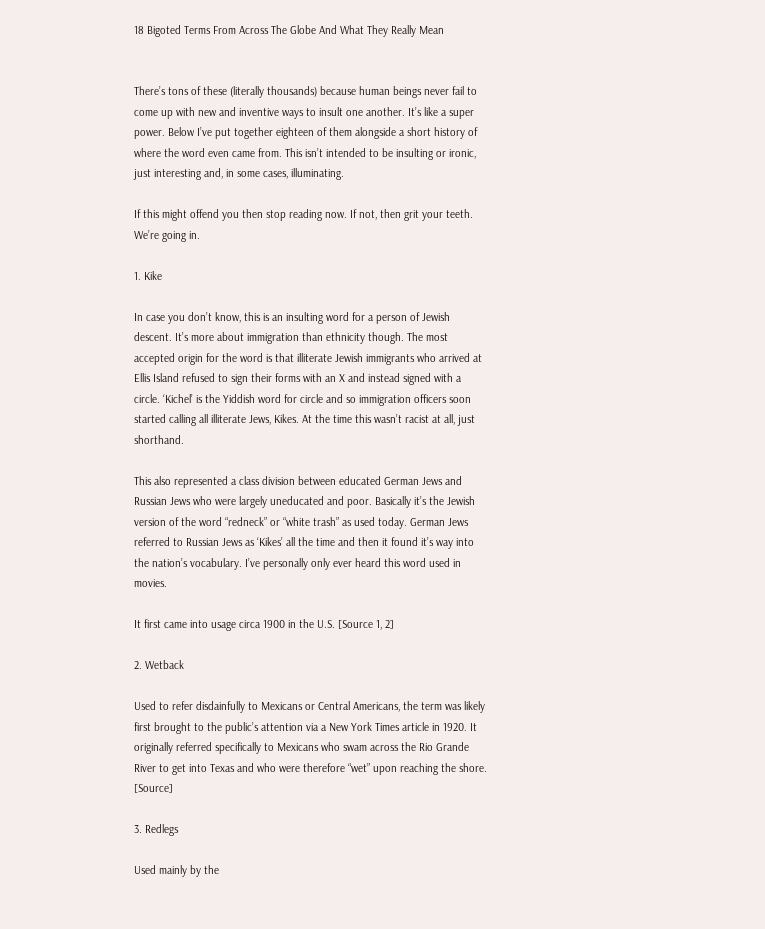18 Bigoted Terms From Across The Globe And What They Really Mean


There’s tons of these (literally thousands) because human beings never fail to come up with new and inventive ways to insult one another. It’s like a super power. Below I’ve put together eighteen of them alongside a short history of where the word even came from. This isn’t intended to be insulting or ironic, just interesting and, in some cases, illuminating.

If this might offend you then stop reading now. If not, then grit your teeth. We’re going in.

1. Kike

In case you don’t know, this is an insulting word for a person of Jewish descent. It’s more about immigration than ethnicity though. The most accepted origin for the word is that illiterate Jewish immigrants who arrived at Ellis Island refused to sign their forms with an X and instead signed with a circle. ‘Kichel’ is the Yiddish word for circle and so immigration officers soon started calling all illiterate Jews, Kikes. At the time this wasn’t racist at all, just shorthand.

This also represented a class division between educated German Jews and Russian Jews who were largely uneducated and poor. Basically it’s the Jewish version of the word “redneck” or “white trash” as used today. German Jews referred to Russian Jews as ‘Kikes’ all the time and then it found it’s way into the nation’s vocabulary. I’ve personally only ever heard this word used in movies.

It first came into usage circa 1900 in the U.S. [Source 1, 2]

2. Wetback

Used to refer disdainfully to Mexicans or Central Americans, the term was likely first brought to the public’s attention via a New York Times article in 1920. It originally referred specifically to Mexicans who swam across the Rio Grande River to get into Texas and who were therefore “wet” upon reaching the shore. [Source]

3. Redlegs

Used mainly by the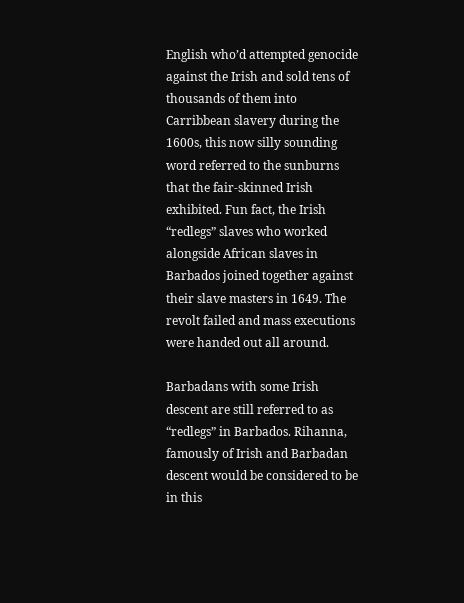English who’d attempted genocide against the Irish and sold tens of thousands of them into Carribbean slavery during the 1600s, this now silly sounding word referred to the sunburns that the fair-skinned Irish exhibited. Fun fact, the Irish “redlegs” slaves who worked alongside African slaves in Barbados joined together against their slave masters in 1649. The revolt failed and mass executions were handed out all around.

Barbadans with some Irish descent are still referred to as “redlegs” in Barbados. Rihanna, famously of Irish and Barbadan descent would be considered to be in this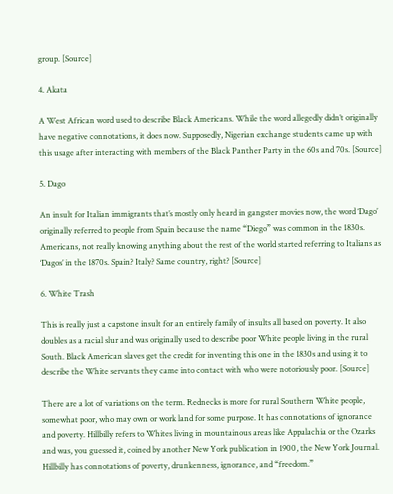group. [Source]

4. Akata

A West African word used to describe Black Americans. While the word allegedly didn’t originally have negative connotations, it does now. Supposedly, Nigerian exchange students came up with this usage after interacting with members of the Black Panther Party in the 60s and 70s. [Source]

5. Dago

An insult for Italian immigrants that’s mostly only heard in gangster movies now, the word ‘Dago’ originally referred to people from Spain because the name “Diego” was common in the 1830s. Americans, not really knowing anything about the rest of the world started referring to Italians as ‘Dagos’ in the 1870s. Spain? Italy? Same country, right? [Source]

6. White Trash

This is really just a capstone insult for an entirely family of insults all based on poverty. It also doubles as a racial slur and was originally used to describe poor White people living in the rural South. Black American slaves get the credit for inventing this one in the 1830s and using it to describe the White servants they came into contact with who were notoriously poor. [Source]

There are a lot of variations on the term. Rednecks is more for rural Southern White people, somewhat poor, who may own or work land for some purpose. It has connotations of ignorance and poverty. Hillbilly refers to Whites living in mountainous areas like Appalachia or the Ozarks and was, you guessed it, coined by another New York publication in 1900, the New York Journal. Hillbilly has connotations of poverty, drunkenness, ignorance, and “freedom.”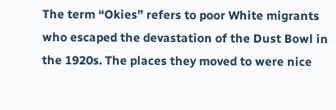The term “Okies” refers to poor White migrants who escaped the devastation of the Dust Bowl in the 1920s. The places they moved to were nice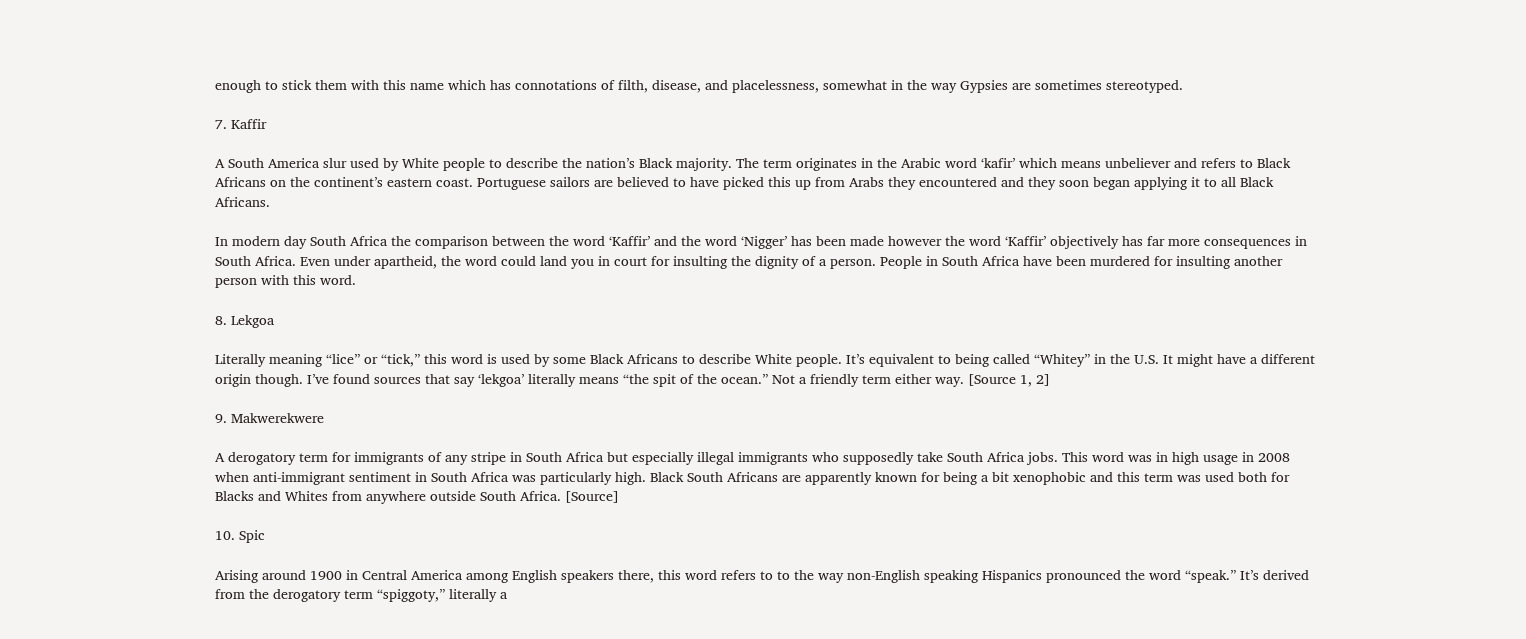enough to stick them with this name which has connotations of filth, disease, and placelessness, somewhat in the way Gypsies are sometimes stereotyped.

7. Kaffir

A South America slur used by White people to describe the nation’s Black majority. The term originates in the Arabic word ‘kafir’ which means unbeliever and refers to Black Africans on the continent’s eastern coast. Portuguese sailors are believed to have picked this up from Arabs they encountered and they soon began applying it to all Black Africans.

In modern day South Africa the comparison between the word ‘Kaffir’ and the word ‘Nigger’ has been made however the word ‘Kaffir’ objectively has far more consequences in South Africa. Even under apartheid, the word could land you in court for insulting the dignity of a person. People in South Africa have been murdered for insulting another person with this word.

8. Lekgoa

Literally meaning “lice” or “tick,” this word is used by some Black Africans to describe White people. It’s equivalent to being called “Whitey” in the U.S. It might have a different origin though. I’ve found sources that say ‘lekgoa’ literally means “the spit of the ocean.” Not a friendly term either way. [Source 1, 2]

9. Makwerekwere

A derogatory term for immigrants of any stripe in South Africa but especially illegal immigrants who supposedly take South Africa jobs. This word was in high usage in 2008 when anti-immigrant sentiment in South Africa was particularly high. Black South Africans are apparently known for being a bit xenophobic and this term was used both for Blacks and Whites from anywhere outside South Africa. [Source]

10. Spic

Arising around 1900 in Central America among English speakers there, this word refers to to the way non-English speaking Hispanics pronounced the word “speak.” It’s derived from the derogatory term “spiggoty,” literally a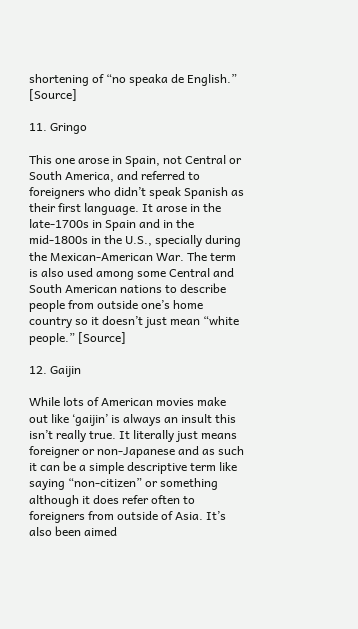shortening of “no speaka de English.” [Source]

11. Gringo

This one arose in Spain, not Central or South America, and referred to foreigners who didn’t speak Spanish as their first language. It arose in the late-1700s in Spain and in the mid-1800s in the U.S., specially during the Mexican-American War. The term is also used among some Central and South American nations to describe people from outside one’s home country so it doesn’t just mean “white people.” [Source]

12. Gaijin

While lots of American movies make out like ‘gaijin’ is always an insult this isn’t really true. It literally just means foreigner or non-Japanese and as such it can be a simple descriptive term like saying “non-citizen” or something although it does refer often to foreigners from outside of Asia. It’s also been aimed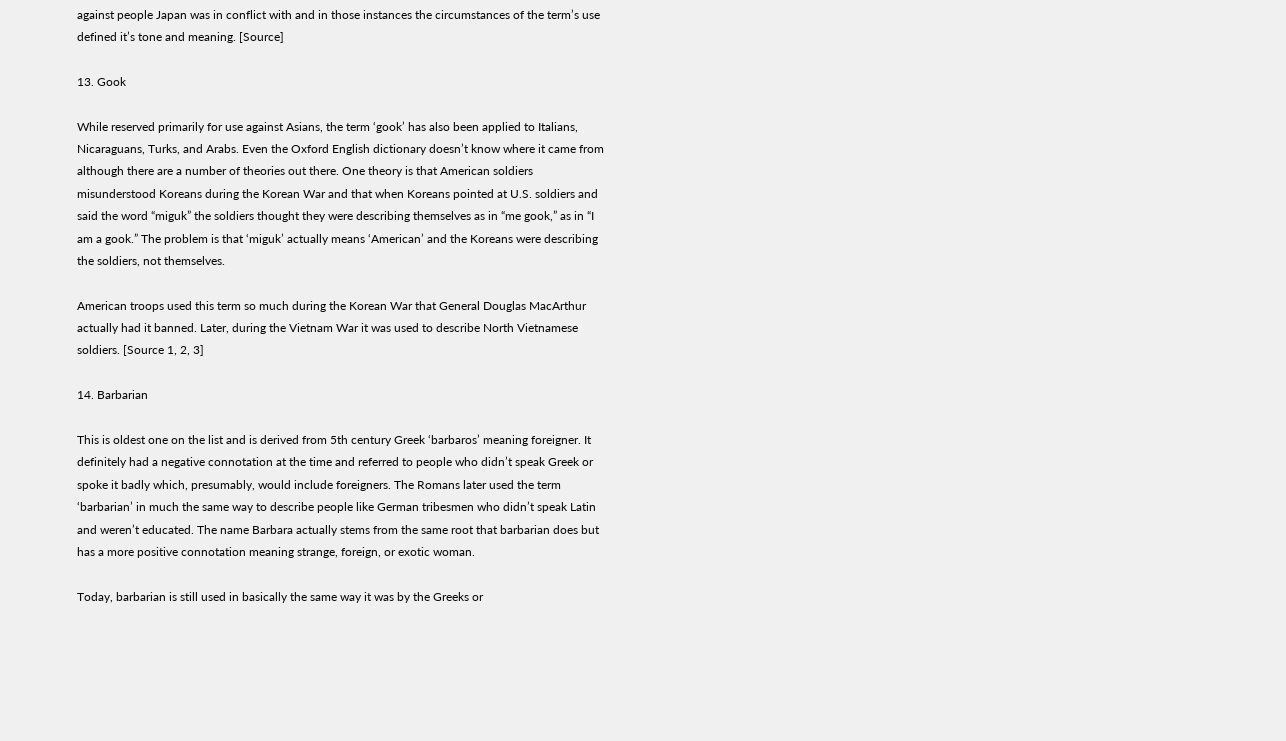against people Japan was in conflict with and in those instances the circumstances of the term’s use defined it’s tone and meaning. [Source]

13. Gook

While reserved primarily for use against Asians, the term ‘gook’ has also been applied to Italians, Nicaraguans, Turks, and Arabs. Even the Oxford English dictionary doesn’t know where it came from although there are a number of theories out there. One theory is that American soldiers misunderstood Koreans during the Korean War and that when Koreans pointed at U.S. soldiers and said the word “miguk” the soldiers thought they were describing themselves as in “me gook,” as in “I am a gook.” The problem is that ‘miguk’ actually means ‘American’ and the Koreans were describing the soldiers, not themselves.

American troops used this term so much during the Korean War that General Douglas MacArthur actually had it banned. Later, during the Vietnam War it was used to describe North Vietnamese soldiers. [Source 1, 2, 3]

14. Barbarian

This is oldest one on the list and is derived from 5th century Greek ‘barbaros’ meaning foreigner. It definitely had a negative connotation at the time and referred to people who didn’t speak Greek or spoke it badly which, presumably, would include foreigners. The Romans later used the term ‘barbarian’ in much the same way to describe people like German tribesmen who didn’t speak Latin and weren’t educated. The name Barbara actually stems from the same root that barbarian does but has a more positive connotation meaning strange, foreign, or exotic woman.

Today, barbarian is still used in basically the same way it was by the Greeks or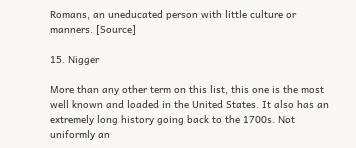Romans, an uneducated person with little culture or manners. [Source]

15. Nigger

More than any other term on this list, this one is the most well known and loaded in the United States. It also has an extremely long history going back to the 1700s. Not uniformly an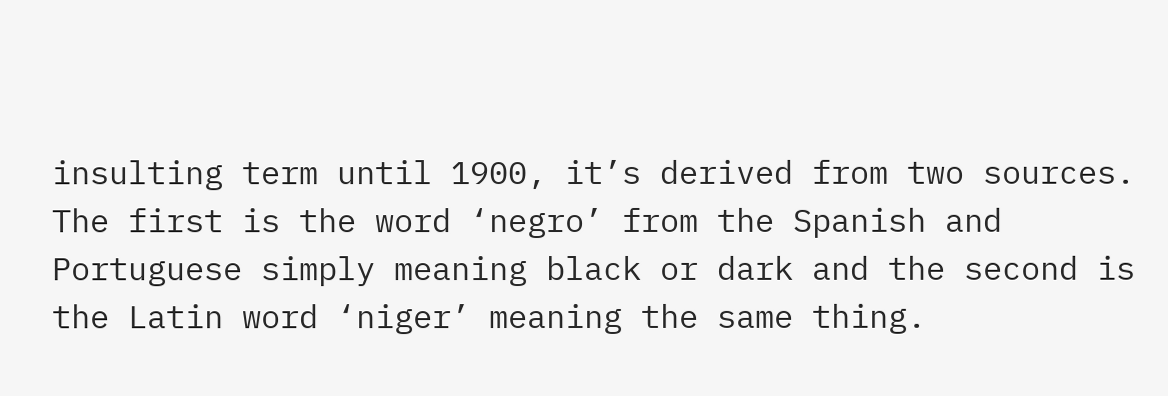insulting term until 1900, it’s derived from two sources. The first is the word ‘negro’ from the Spanish and Portuguese simply meaning black or dark and the second is the Latin word ‘niger’ meaning the same thing.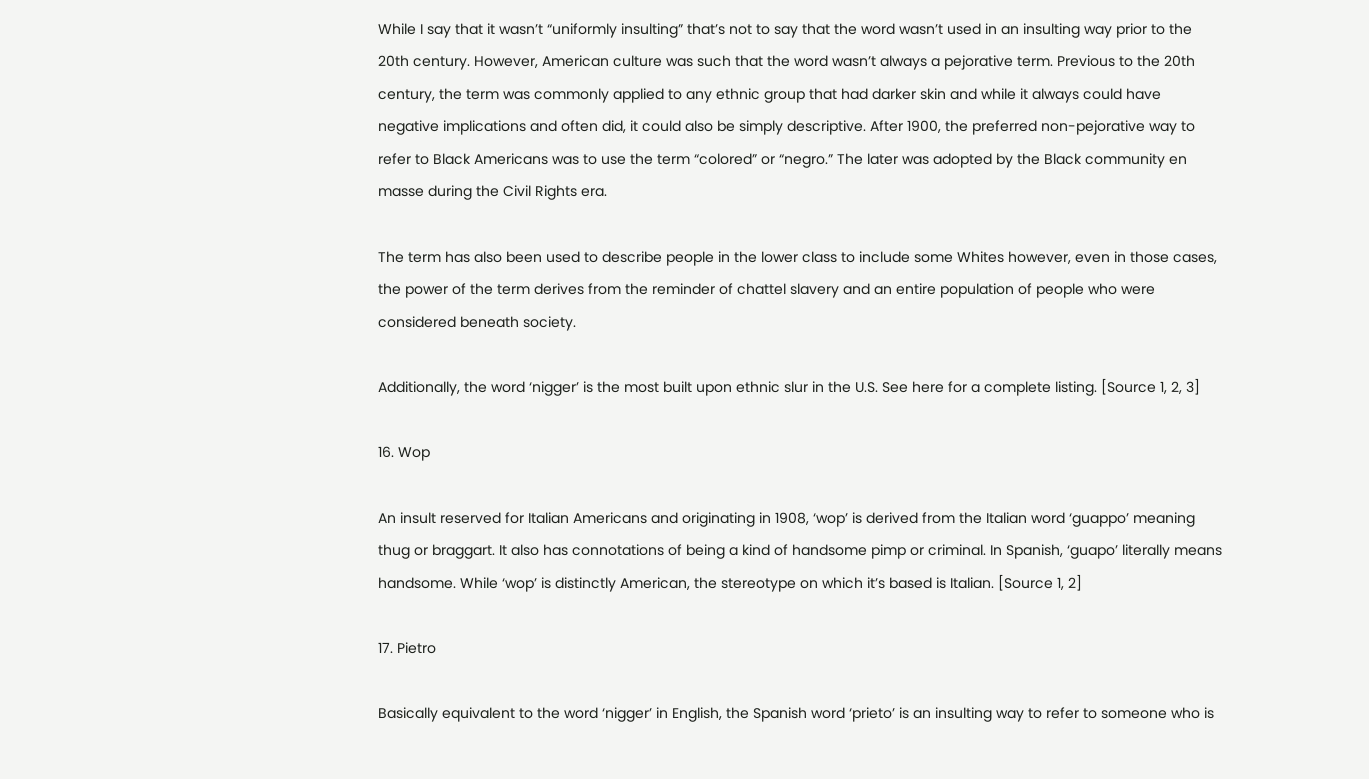While I say that it wasn’t “uniformly insulting” that’s not to say that the word wasn’t used in an insulting way prior to the 20th century. However, American culture was such that the word wasn’t always a pejorative term. Previous to the 20th century, the term was commonly applied to any ethnic group that had darker skin and while it always could have negative implications and often did, it could also be simply descriptive. After 1900, the preferred non-pejorative way to refer to Black Americans was to use the term “colored” or “negro.” The later was adopted by the Black community en masse during the Civil Rights era.

The term has also been used to describe people in the lower class to include some Whites however, even in those cases, the power of the term derives from the reminder of chattel slavery and an entire population of people who were considered beneath society.

Additionally, the word ‘nigger’ is the most built upon ethnic slur in the U.S. See here for a complete listing. [Source 1, 2, 3]

16. Wop

An insult reserved for Italian Americans and originating in 1908, ‘wop’ is derived from the Italian word ‘guappo’ meaning thug or braggart. It also has connotations of being a kind of handsome pimp or criminal. In Spanish, ‘guapo’ literally means handsome. While ‘wop’ is distinctly American, the stereotype on which it’s based is Italian. [Source 1, 2]

17. Pietro

Basically equivalent to the word ‘nigger’ in English, the Spanish word ‘prieto’ is an insulting way to refer to someone who is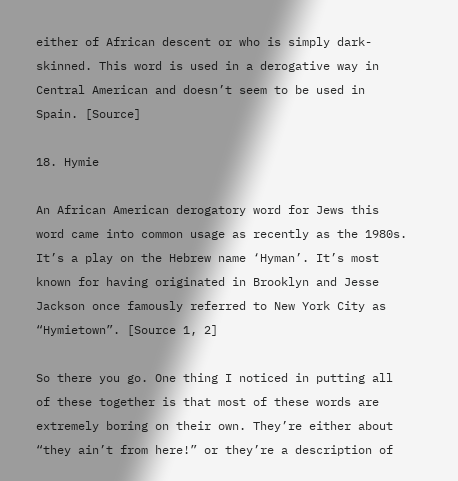either of African descent or who is simply dark-skinned. This word is used in a derogative way in Central American and doesn’t seem to be used in Spain. [Source]

18. Hymie

An African American derogatory word for Jews this word came into common usage as recently as the 1980s. It’s a play on the Hebrew name ‘Hyman’. It’s most known for having originated in Brooklyn and Jesse Jackson once famously referred to New York City as “Hymietown”. [Source 1, 2]

So there you go. One thing I noticed in putting all of these together is that most of these words are extremely boring on their own. They’re either about “they ain’t from here!” or they’re a description of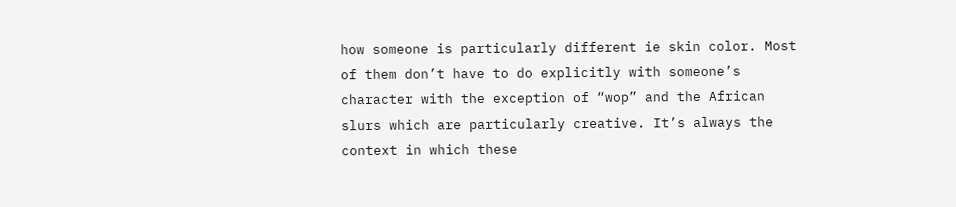how someone is particularly different ie skin color. Most of them don’t have to do explicitly with someone’s character with the exception of “wop” and the African slurs which are particularly creative. It’s always the context in which these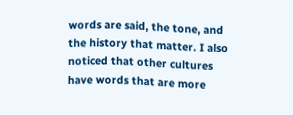words are said, the tone, and the history that matter. I also noticed that other cultures have words that are more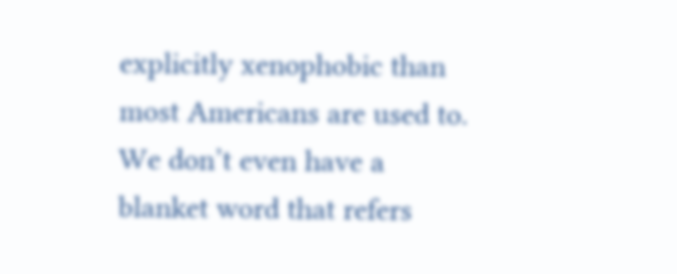explicitly xenophobic than most Americans are used to. We don’t even have a blanket word that refers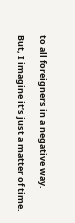to all foreigners in a negative way.

But, I imagine it’s just a matter of time.